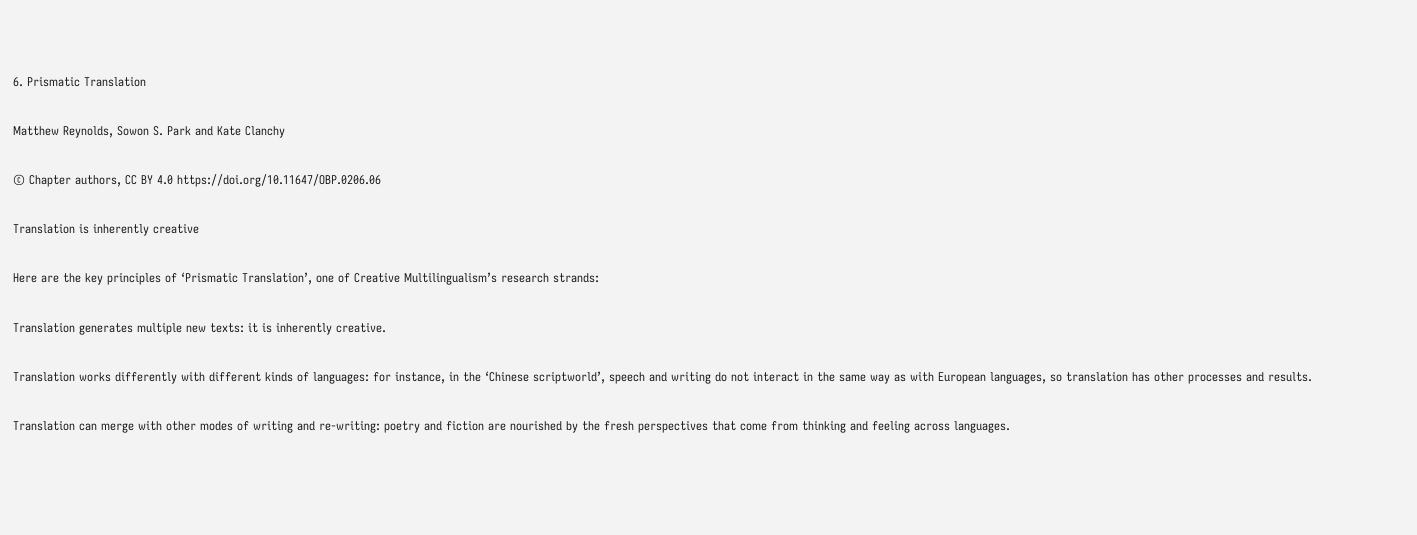6. Prismatic Translation

Matthew Reynolds, Sowon S. Park and Kate Clanchy

© Chapter authors, CC BY 4.0 https://doi.org/10.11647/OBP.0206.06

Translation is inherently creative

Here are the key principles of ‘Prismatic Translation’, one of Creative Multilingualism’s research strands:

Translation generates multiple new texts: it is inherently creative.

Translation works differently with different kinds of languages: for instance, in the ‘Chinese scriptworld’, speech and writing do not interact in the same way as with European languages, so translation has other processes and results.

Translation can merge with other modes of writing and re-writing: poetry and fiction are nourished by the fresh perspectives that come from thinking and feeling across languages.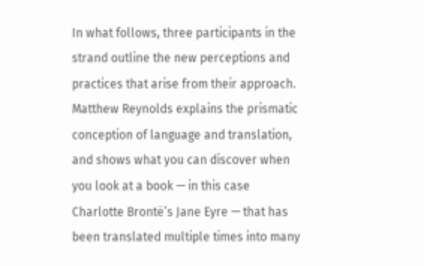In what follows, three participants in the strand outline the new perceptions and practices that arise from their approach. Matthew Reynolds explains the prismatic conception of language and translation, and shows what you can discover when you look at a book — in this case Charlotte Brontë’s Jane Eyre — that has been translated multiple times into many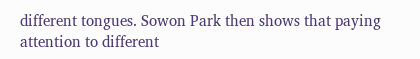different tongues. Sowon Park then shows that paying attention to different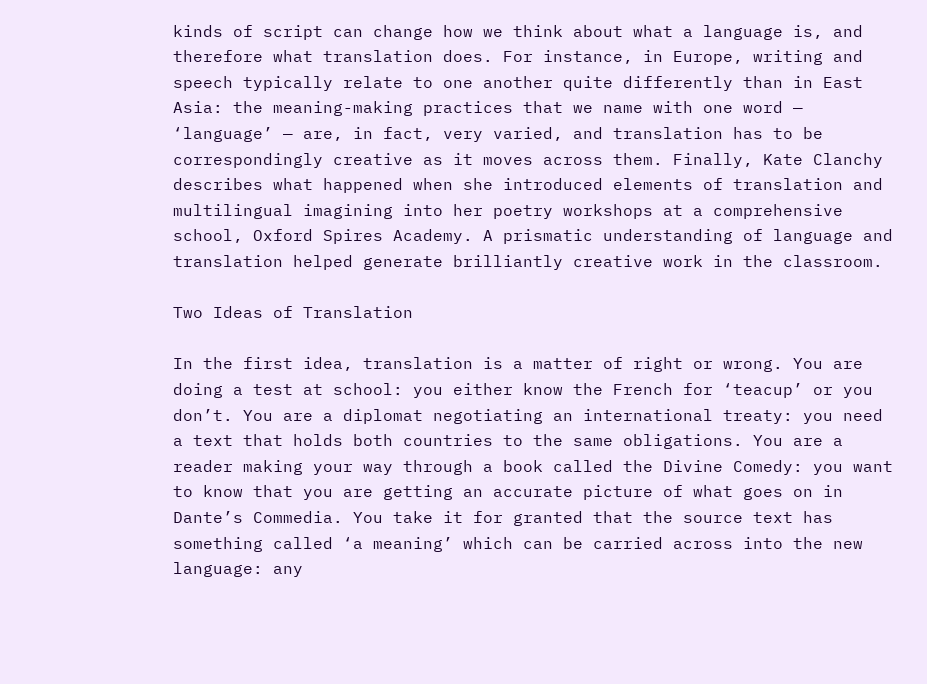kinds of script can change how we think about what a language is, and therefore what translation does. For instance, in Europe, writing and speech typically relate to one another quite differently than in East Asia: the meaning-making practices that we name with one word — ‘language’ — are, in fact, very varied, and translation has to be correspondingly creative as it moves across them. Finally, Kate Clanchy describes what happened when she introduced elements of translation and multilingual imagining into her poetry workshops at a comprehensive school, Oxford Spires Academy. A prismatic understanding of language and translation helped generate brilliantly creative work in the classroom.

Two Ideas of Translation

In the first idea, translation is a matter of right or wrong. You are doing a test at school: you either know the French for ‘teacup’ or you don’t. You are a diplomat negotiating an international treaty: you need a text that holds both countries to the same obligations. You are a reader making your way through a book called the Divine Comedy: you want to know that you are getting an accurate picture of what goes on in Dante’s Commedia. You take it for granted that the source text has something called ‘a meaning’ which can be carried across into the new language: any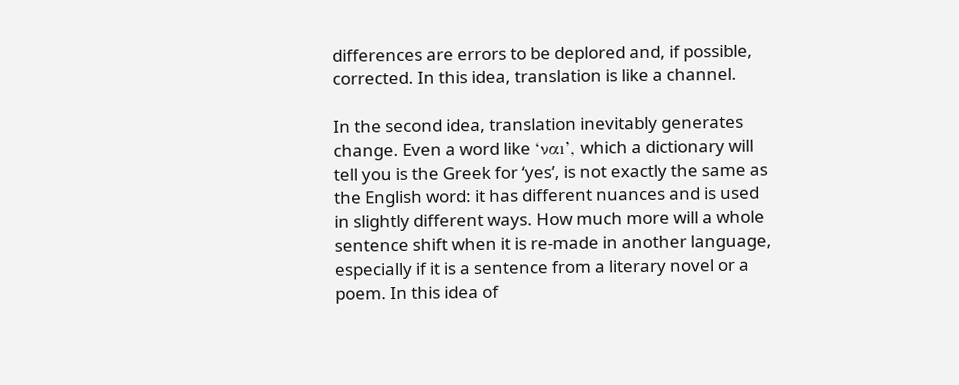differences are errors to be deplored and, if possible, corrected. In this idea, translation is like a channel.

In the second idea, translation inevitably generates change. Even a word like ‘ναı’, which a dictionary will tell you is the Greek for ‘yes’, is not exactly the same as the English word: it has different nuances and is used in slightly different ways. How much more will a whole sentence shift when it is re-made in another language, especially if it is a sentence from a literary novel or a poem. In this idea of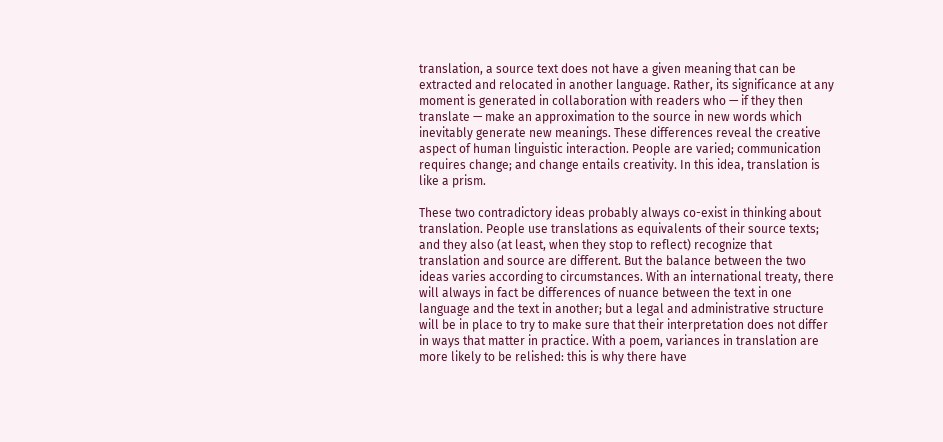translation, a source text does not have a given meaning that can be extracted and relocated in another language. Rather, its significance at any moment is generated in collaboration with readers who — if they then translate — make an approximation to the source in new words which inevitably generate new meanings. These differences reveal the creative aspect of human linguistic interaction. People are varied; communication requires change; and change entails creativity. In this idea, translation is like a prism.

These two contradictory ideas probably always co-exist in thinking about translation. People use translations as equivalents of their source texts; and they also (at least, when they stop to reflect) recognize that translation and source are different. But the balance between the two ideas varies according to circumstances. With an international treaty, there will always in fact be differences of nuance between the text in one language and the text in another; but a legal and administrative structure will be in place to try to make sure that their interpretation does not differ in ways that matter in practice. With a poem, variances in translation are more likely to be relished: this is why there have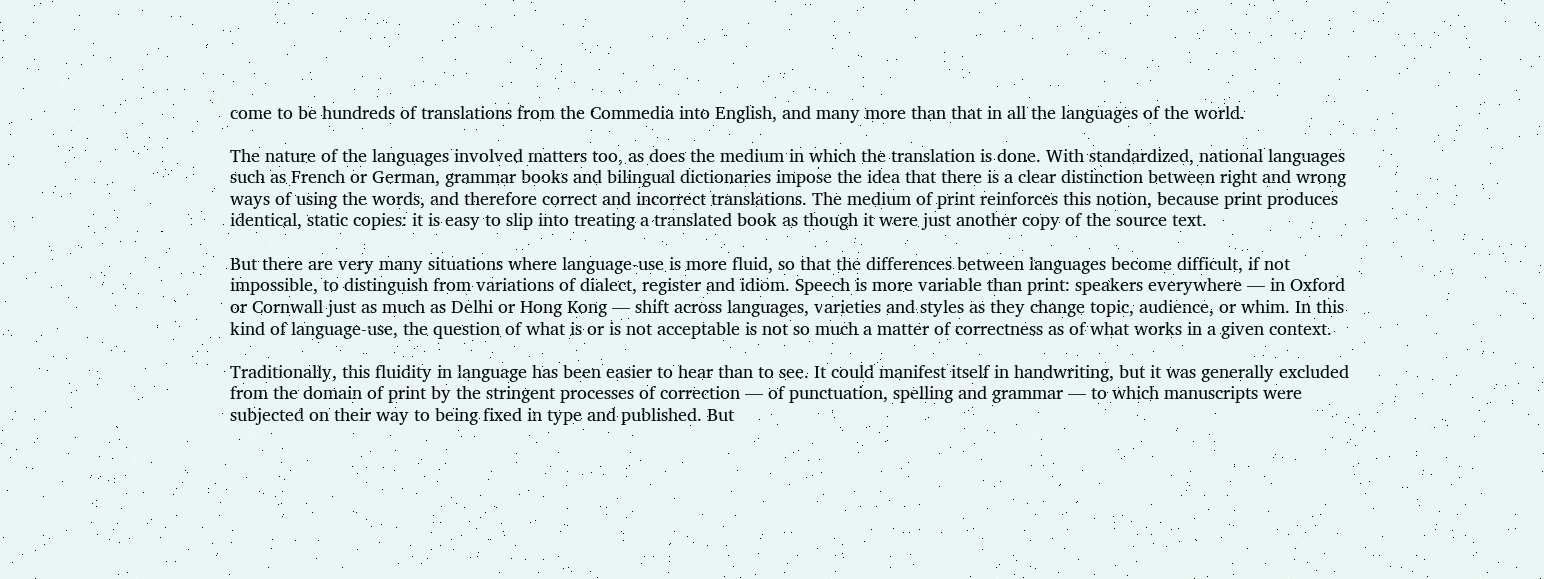come to be hundreds of translations from the Commedia into English, and many more than that in all the languages of the world.

The nature of the languages involved matters too, as does the medium in which the translation is done. With standardized, national languages such as French or German, grammar books and bilingual dictionaries impose the idea that there is a clear distinction between right and wrong ways of using the words, and therefore correct and incorrect translations. The medium of print reinforces this notion, because print produces identical, static copies: it is easy to slip into treating a translated book as though it were just another copy of the source text.

But there are very many situations where language-use is more fluid, so that the differences between languages become difficult, if not impossible, to distinguish from variations of dialect, register and idiom. Speech is more variable than print: speakers everywhere — in Oxford or Cornwall just as much as Delhi or Hong Kong — shift across languages, varieties and styles as they change topic, audience, or whim. In this kind of language-use, the question of what is or is not acceptable is not so much a matter of correctness as of what works in a given context.

Traditionally, this fluidity in language has been easier to hear than to see. It could manifest itself in handwriting, but it was generally excluded from the domain of print by the stringent processes of correction — of punctuation, spelling and grammar — to which manuscripts were subjected on their way to being fixed in type and published. But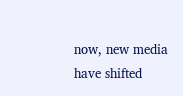now, new media have shifted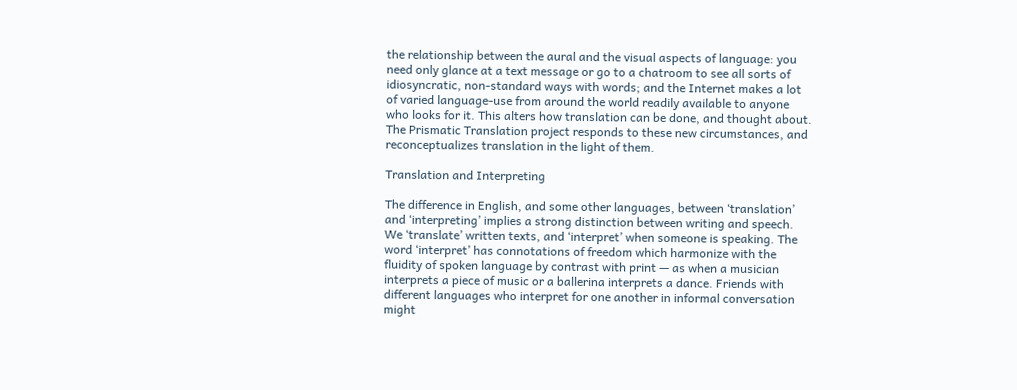the relationship between the aural and the visual aspects of language: you need only glance at a text message or go to a chatroom to see all sorts of idiosyncratic, non-standard ways with words; and the Internet makes a lot of varied language-use from around the world readily available to anyone who looks for it. This alters how translation can be done, and thought about. The Prismatic Translation project responds to these new circumstances, and reconceptualizes translation in the light of them.

Translation and Interpreting

The difference in English, and some other languages, between ‘translation’ and ‘interpreting’ implies a strong distinction between writing and speech. We ‘translate’ written texts, and ‘interpret’ when someone is speaking. The word ‘interpret’ has connotations of freedom which harmonize with the fluidity of spoken language by contrast with print — as when a musician interprets a piece of music or a ballerina interprets a dance. Friends with different languages who interpret for one another in informal conversation might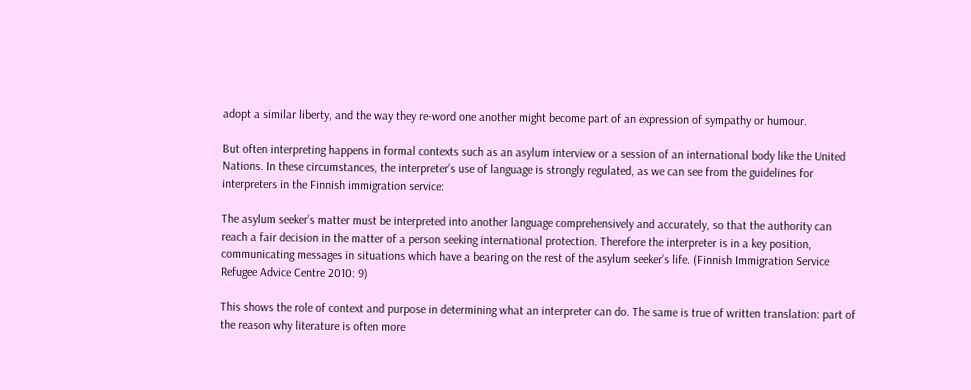adopt a similar liberty, and the way they re-word one another might become part of an expression of sympathy or humour.

But often interpreting happens in formal contexts such as an asylum interview or a session of an international body like the United Nations. In these circumstances, the interpreter’s use of language is strongly regulated, as we can see from the guidelines for interpreters in the Finnish immigration service:

The asylum seeker’s matter must be interpreted into another language comprehensively and accurately, so that the authority can reach a fair decision in the matter of a person seeking international protection. Therefore the interpreter is in a key position, communicating messages in situations which have a bearing on the rest of the asylum seeker’s life. (Finnish Immigration Service Refugee Advice Centre 2010: 9)

This shows the role of context and purpose in determining what an interpreter can do. The same is true of written translation: part of the reason why literature is often more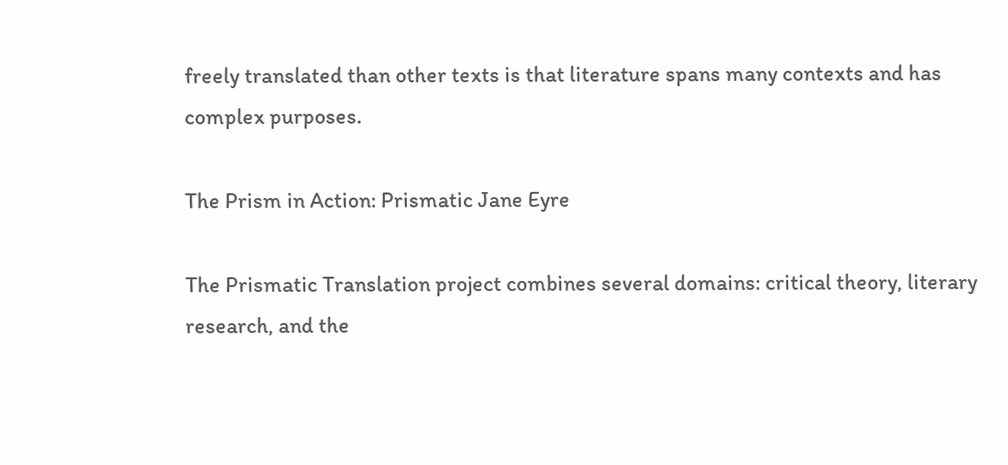freely translated than other texts is that literature spans many contexts and has complex purposes.

The Prism in Action: Prismatic Jane Eyre

The Prismatic Translation project combines several domains: critical theory, literary research, and the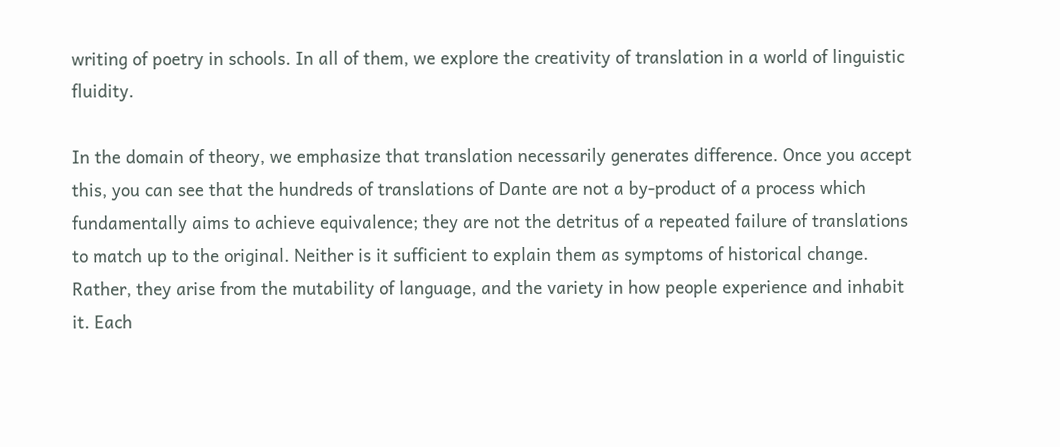writing of poetry in schools. In all of them, we explore the creativity of translation in a world of linguistic fluidity.

In the domain of theory, we emphasize that translation necessarily generates difference. Once you accept this, you can see that the hundreds of translations of Dante are not a by-product of a process which fundamentally aims to achieve equivalence; they are not the detritus of a repeated failure of translations to match up to the original. Neither is it sufficient to explain them as symptoms of historical change. Rather, they arise from the mutability of language, and the variety in how people experience and inhabit it. Each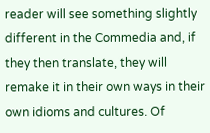reader will see something slightly different in the Commedia and, if they then translate, they will remake it in their own ways in their own idioms and cultures. Of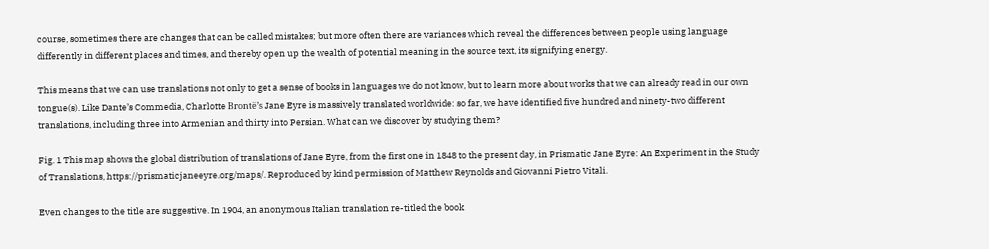course, sometimes there are changes that can be called mistakes; but more often there are variances which reveal the differences between people using language differently in different places and times, and thereby open up the wealth of potential meaning in the source text, its signifying energy.

This means that we can use translations not only to get a sense of books in languages we do not know, but to learn more about works that we can already read in our own tongue(s). Like Dante’s Commedia, Charlotte Brontë’s Jane Eyre is massively translated worldwide: so far, we have identified five hundred and ninety-two different translations, including three into Armenian and thirty into Persian. What can we discover by studying them?

Fig. 1 This map shows the global distribution of translations of Jane Eyre, from the first one in 1848 to the present day, in Prismatic Jane Eyre: An Experiment in the Study of Translations, https://prismaticjaneeyre.org/maps/. Reproduced by kind permission of Matthew Reynolds and Giovanni Pietro Vitali.

Even changes to the title are suggestive. In 1904, an anonymous Italian translation re-titled the book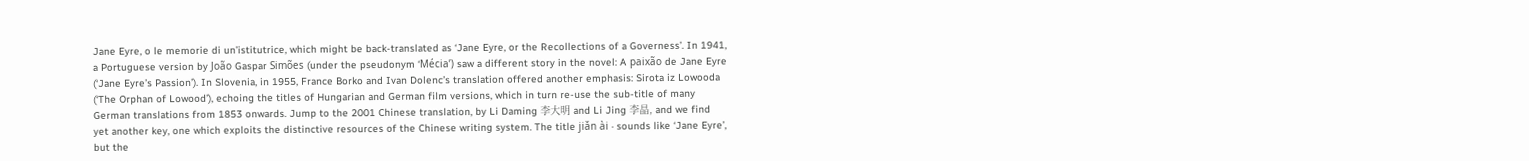Jane Eyre, o le memorie di un’istitutrice, which might be back-translated as ‘Jane Eyre, or the Recollections of a Governess’. In 1941, a Portuguese version by João Gaspar Simões (under the pseudonym ‘Mécia’) saw a different story in the novel: A paixão de Jane Eyre (‘Jane Eyre’s Passion’). In Slovenia, in 1955, France Borko and Ivan Dolenc’s translation offered another emphasis: Sirota iz Lowooda (‘The Orphan of Lowood’), echoing the titles of Hungarian and German film versions, which in turn re-use the sub-title of many German translations from 1853 onwards. Jump to the 2001 Chinese translation, by Li Daming 李大明 and Li Jing 李晶, and we find yet another key, one which exploits the distinctive resources of the Chinese writing system. The title jiǎn ài · sounds like ‘Jane Eyre’, but the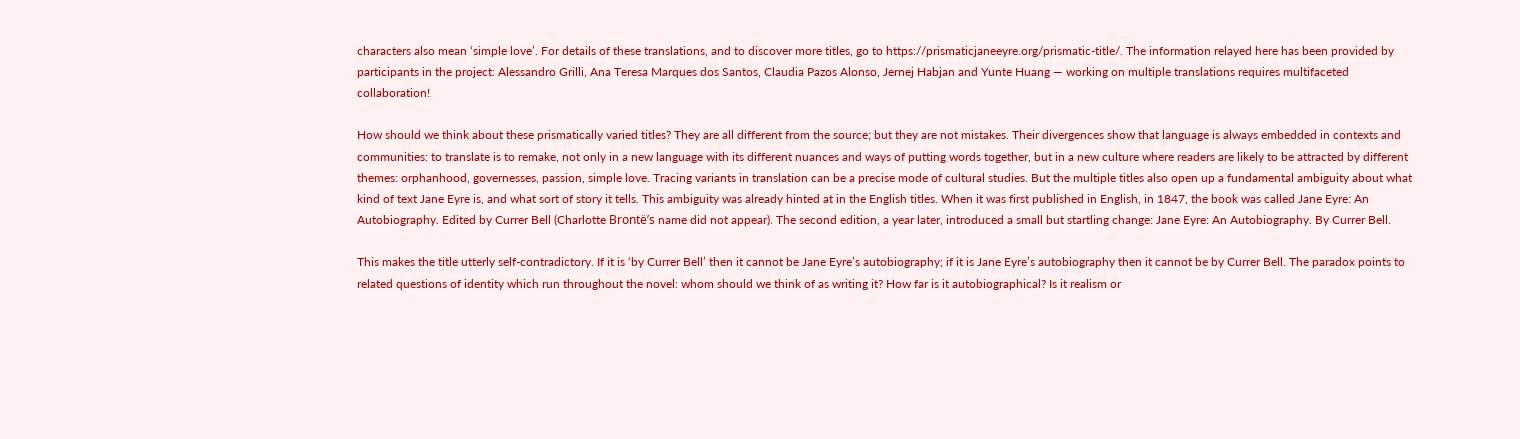characters also mean ‘simple love’. For details of these translations, and to discover more titles, go to https://prismaticjaneeyre.org/prismatic-title/. The information relayed here has been provided by participants in the project: Alessandro Grilli, Ana Teresa Marques dos Santos, Claudia Pazos Alonso, Jernej Habjan and Yunte Huang — working on multiple translations requires multifaceted collaboration!

How should we think about these prismatically varied titles? They are all different from the source; but they are not mistakes. Their divergences show that language is always embedded in contexts and communities: to translate is to remake, not only in a new language with its different nuances and ways of putting words together, but in a new culture where readers are likely to be attracted by different themes: orphanhood, governesses, passion, simple love. Tracing variants in translation can be a precise mode of cultural studies. But the multiple titles also open up a fundamental ambiguity about what kind of text Jane Eyre is, and what sort of story it tells. This ambiguity was already hinted at in the English titles. When it was first published in English, in 1847, the book was called Jane Eyre: An Autobiography. Edited by Currer Bell (Charlotte Brontë’s name did not appear). The second edition, a year later, introduced a small but startling change: Jane Eyre: An Autobiography. By Currer Bell.

This makes the title utterly self-contradictory. If it is ‘by Currer Bell’ then it cannot be Jane Eyre’s autobiography; if it is Jane Eyre’s autobiography then it cannot be by Currer Bell. The paradox points to related questions of identity which run throughout the novel: whom should we think of as writing it? How far is it autobiographical? Is it realism or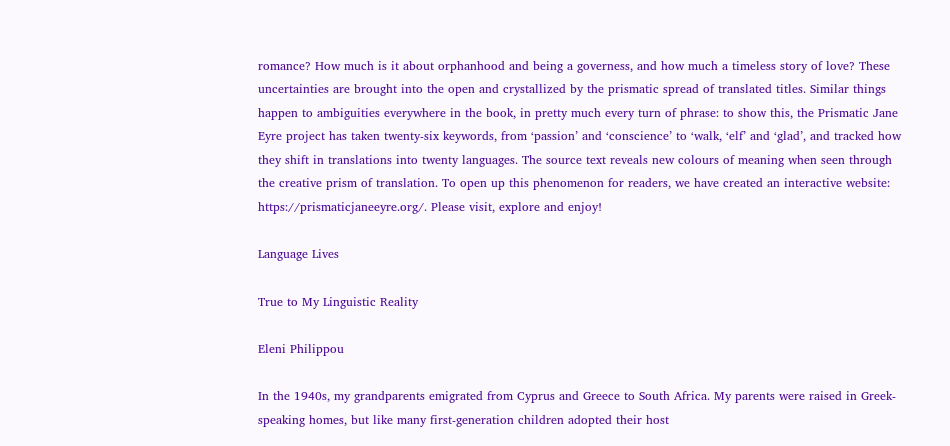romance? How much is it about orphanhood and being a governess, and how much a timeless story of love? These uncertainties are brought into the open and crystallized by the prismatic spread of translated titles. Similar things happen to ambiguities everywhere in the book, in pretty much every turn of phrase: to show this, the Prismatic Jane Eyre project has taken twenty-six keywords, from ‘passion’ and ‘conscience’ to ‘walk, ‘elf’ and ‘glad’, and tracked how they shift in translations into twenty languages. The source text reveals new colours of meaning when seen through the creative prism of translation. To open up this phenomenon for readers, we have created an interactive website: https://prismaticjaneeyre.org/. Please visit, explore and enjoy!

Language Lives

True to My Linguistic Reality

Eleni Philippou

In the 1940s, my grandparents emigrated from Cyprus and Greece to South Africa. My parents were raised in Greek-speaking homes, but like many first-generation children adopted their host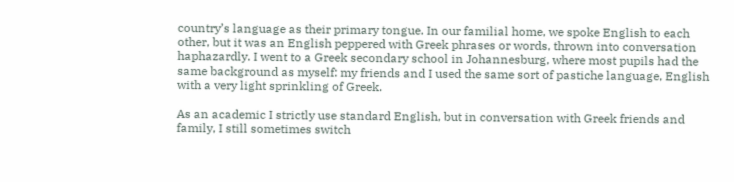country’s language as their primary tongue. In our familial home, we spoke English to each other, but it was an English peppered with Greek phrases or words, thrown into conversation haphazardly. I went to a Greek secondary school in Johannesburg, where most pupils had the same background as myself: my friends and I used the same sort of pastiche language, English with a very light sprinkling of Greek.

As an academic I strictly use standard English, but in conversation with Greek friends and family, I still sometimes switch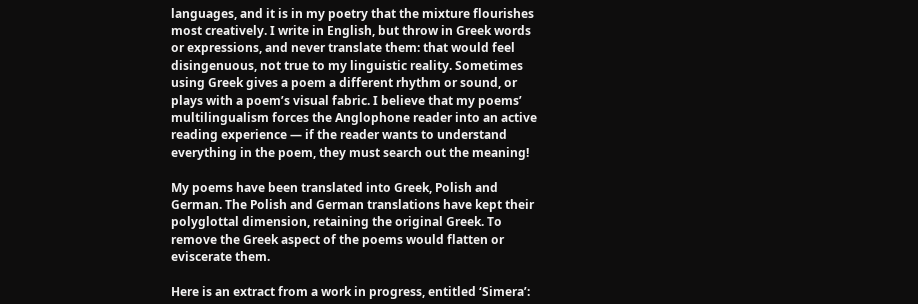languages, and it is in my poetry that the mixture flourishes most creatively. I write in English, but throw in Greek words or expressions, and never translate them: that would feel disingenuous, not true to my linguistic reality. Sometimes using Greek gives a poem a different rhythm or sound, or plays with a poem’s visual fabric. I believe that my poems’ multilingualism forces the Anglophone reader into an active reading experience — if the reader wants to understand everything in the poem, they must search out the meaning!

My poems have been translated into Greek, Polish and German. The Polish and German translations have kept their polyglottal dimension, retaining the original Greek. To remove the Greek aspect of the poems would flatten or eviscerate them.

Here is an extract from a work in progress, entitled ‘Simera’: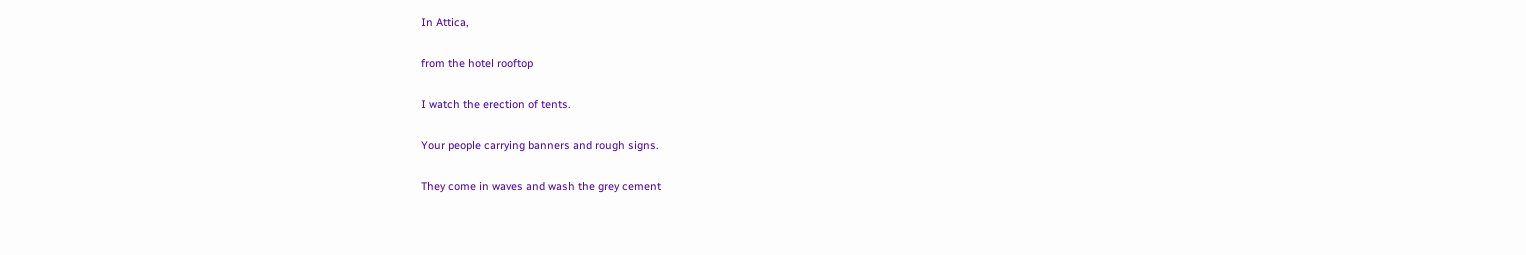In Attica,

from the hotel rooftop

I watch the erection of tents.

Your people carrying banners and rough signs.

They come in waves and wash the grey cement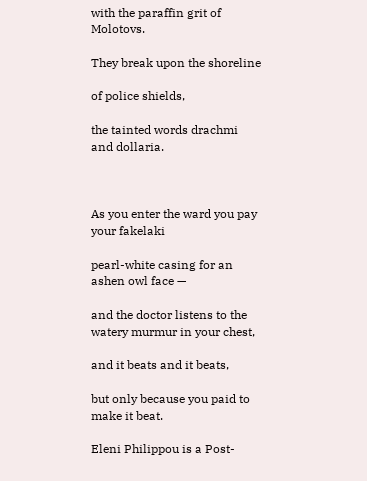with the paraffin grit of Molotovs.

They break upon the shoreline

of police shields,

the tainted words drachmi and dollaria.



As you enter the ward you pay your fakelaki

pearl-white casing for an ashen owl face —

and the doctor listens to the watery murmur in your chest,

and it beats and it beats,

but only because you paid to make it beat.

Eleni Philippou is a Post-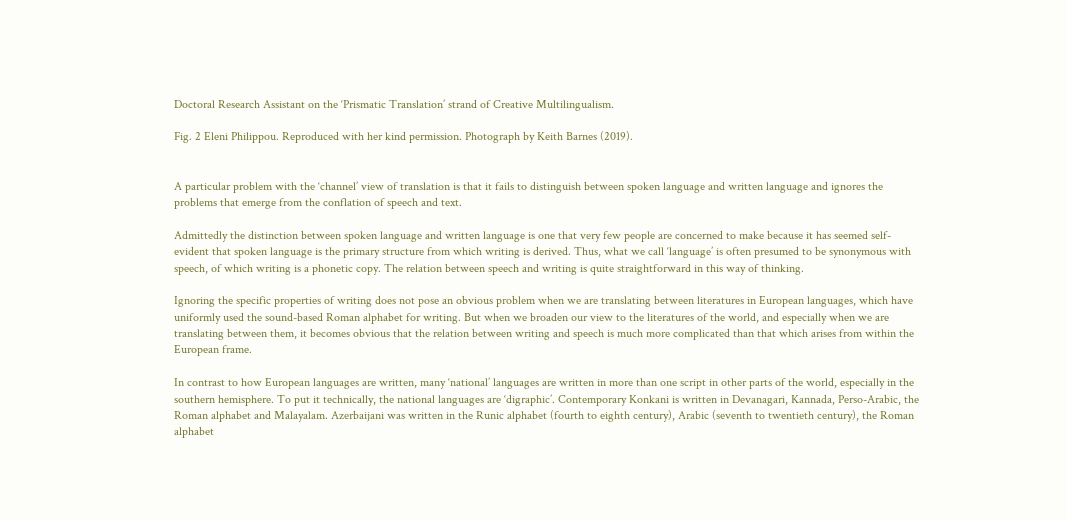Doctoral Research Assistant on the ‘Prismatic Translation’ strand of Creative Multilingualism.

Fig. 2 Eleni Philippou. Reproduced with her kind permission. Photograph by Keith Barnes (2019).


A particular problem with the ‘channel’ view of translation is that it fails to distinguish between spoken language and written language and ignores the problems that emerge from the conflation of speech and text.

Admittedly the distinction between spoken language and written language is one that very few people are concerned to make because it has seemed self-evident that spoken language is the primary structure from which writing is derived. Thus, what we call ‘language’ is often presumed to be synonymous with speech, of which writing is a phonetic copy. The relation between speech and writing is quite straightforward in this way of thinking.

Ignoring the specific properties of writing does not pose an obvious problem when we are translating between literatures in European languages, which have uniformly used the sound-based Roman alphabet for writing. But when we broaden our view to the literatures of the world, and especially when we are translating between them, it becomes obvious that the relation between writing and speech is much more complicated than that which arises from within the European frame.

In contrast to how European languages are written, many ‘national’ languages are written in more than one script in other parts of the world, especially in the southern hemisphere. To put it technically, the national languages are ‘digraphic’. Contemporary Konkani is written in Devanagari, Kannada, Perso-Arabic, the Roman alphabet and Malayalam. Azerbaijani was written in the Runic alphabet (fourth to eighth century), Arabic (seventh to twentieth century), the Roman alphabet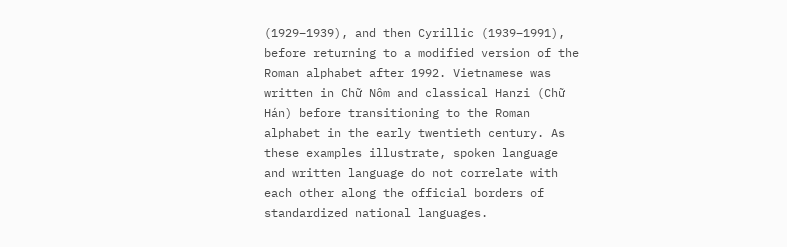(1929–1939), and then Cyrillic (1939–1991), before returning to a modified version of the Roman alphabet after 1992. Vietnamese was written in Chữ Nôm and classical Hanzi (Chữ Hán) before transitioning to the Roman alphabet in the early twentieth century. As these examples illustrate, spoken language and written language do not correlate with each other along the official borders of standardized national languages.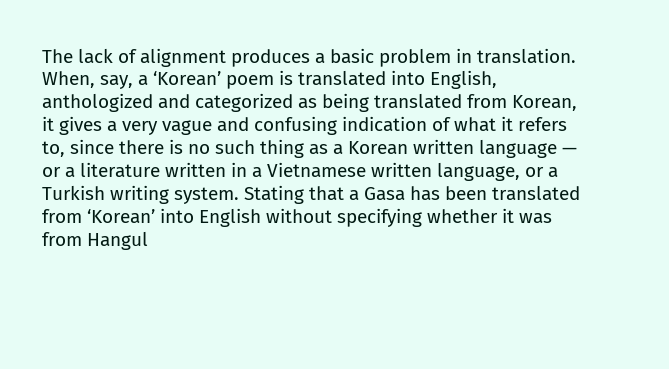The lack of alignment produces a basic problem in translation. When, say, a ‘Korean’ poem is translated into English, anthologized and categorized as being translated from Korean, it gives a very vague and confusing indication of what it refers to, since there is no such thing as a Korean written language — or a literature written in a Vietnamese written language, or a Turkish writing system. Stating that a Gasa has been translated from ‘Korean’ into English without specifying whether it was from Hangul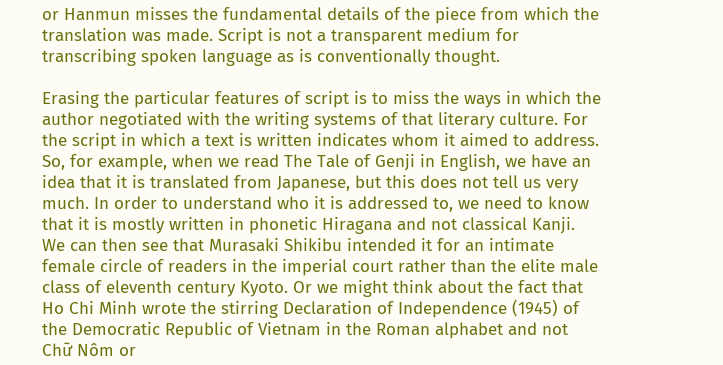or Hanmun misses the fundamental details of the piece from which the translation was made. Script is not a transparent medium for transcribing spoken language as is conventionally thought.

Erasing the particular features of script is to miss the ways in which the author negotiated with the writing systems of that literary culture. For the script in which a text is written indicates whom it aimed to address. So, for example, when we read The Tale of Genji in English, we have an idea that it is translated from Japanese, but this does not tell us very much. In order to understand who it is addressed to, we need to know that it is mostly written in phonetic Hiragana and not classical Kanji. We can then see that Murasaki Shikibu intended it for an intimate female circle of readers in the imperial court rather than the elite male class of eleventh century Kyoto. Or we might think about the fact that Ho Chi Minh wrote the stirring Declaration of Independence (1945) of the Democratic Republic of Vietnam in the Roman alphabet and not Chữ Nôm or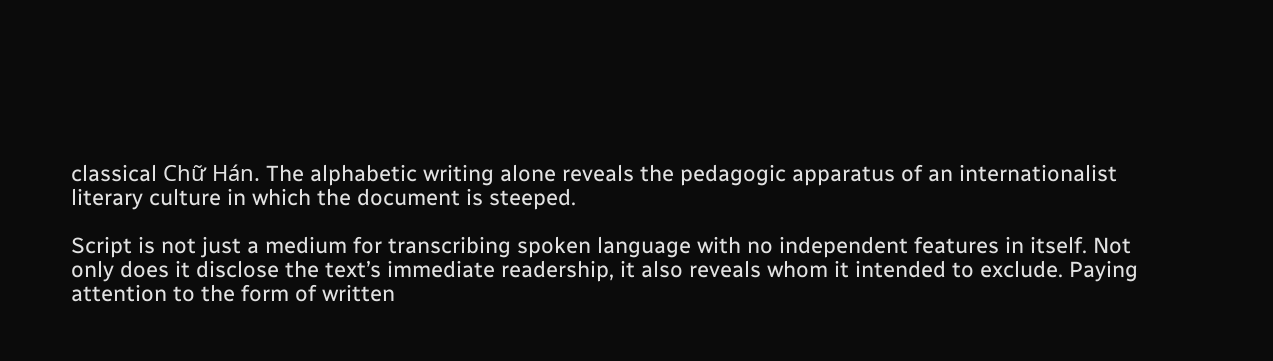classical Chữ Hán. The alphabetic writing alone reveals the pedagogic apparatus of an internationalist literary culture in which the document is steeped.

Script is not just a medium for transcribing spoken language with no independent features in itself. Not only does it disclose the text’s immediate readership, it also reveals whom it intended to exclude. Paying attention to the form of written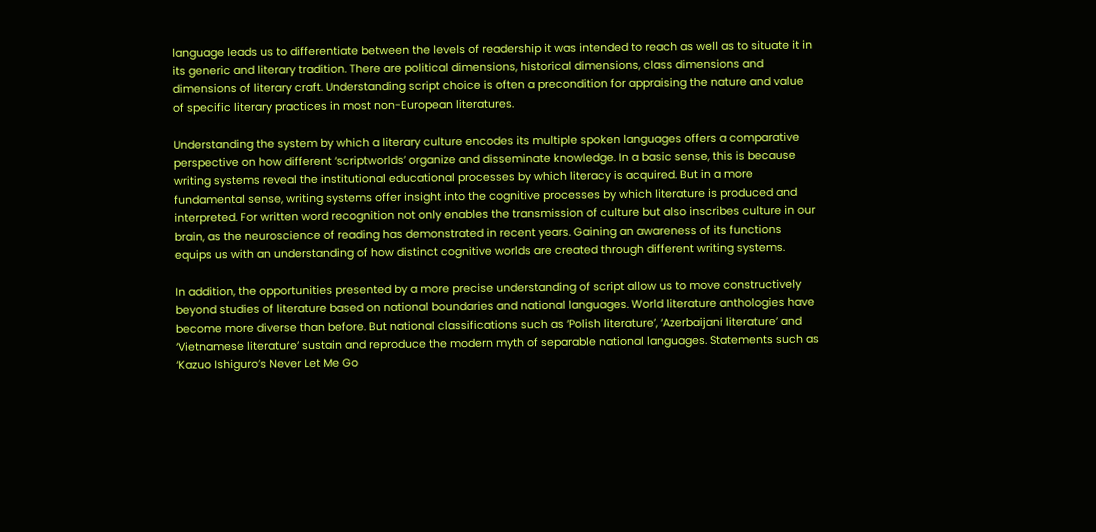language leads us to differentiate between the levels of readership it was intended to reach as well as to situate it in its generic and literary tradition. There are political dimensions, historical dimensions, class dimensions and dimensions of literary craft. Understanding script choice is often a precondition for appraising the nature and value of specific literary practices in most non-European literatures.

Understanding the system by which a literary culture encodes its multiple spoken languages offers a comparative perspective on how different ‘scriptworlds’ organize and disseminate knowledge. In a basic sense, this is because writing systems reveal the institutional educational processes by which literacy is acquired. But in a more fundamental sense, writing systems offer insight into the cognitive processes by which literature is produced and interpreted. For written word recognition not only enables the transmission of culture but also inscribes culture in our brain, as the neuroscience of reading has demonstrated in recent years. Gaining an awareness of its functions equips us with an understanding of how distinct cognitive worlds are created through different writing systems.

In addition, the opportunities presented by a more precise understanding of script allow us to move constructively beyond studies of literature based on national boundaries and national languages. World literature anthologies have become more diverse than before. But national classifications such as ‘Polish literature’, ‘Azerbaijani literature’ and ‘Vietnamese literature’ sustain and reproduce the modern myth of separable national languages. Statements such as ‘Kazuo Ishiguro’s Never Let Me Go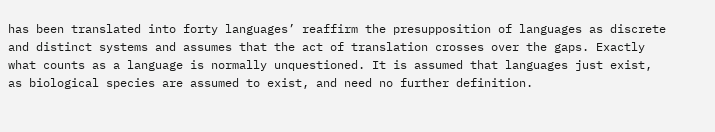has been translated into forty languages’ reaffirm the presupposition of languages as discrete and distinct systems and assumes that the act of translation crosses over the gaps. Exactly what counts as a language is normally unquestioned. It is assumed that languages just exist, as biological species are assumed to exist, and need no further definition.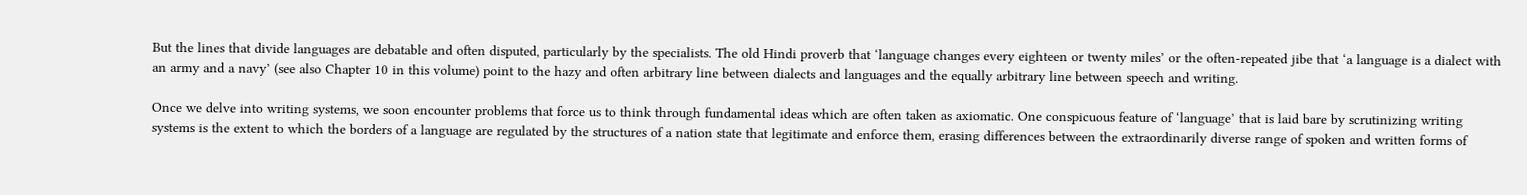But the lines that divide languages are debatable and often disputed, particularly by the specialists. The old Hindi proverb that ‘language changes every eighteen or twenty miles’ or the often-repeated jibe that ‘a language is a dialect with an army and a navy’ (see also Chapter 10 in this volume) point to the hazy and often arbitrary line between dialects and languages and the equally arbitrary line between speech and writing.

Once we delve into writing systems, we soon encounter problems that force us to think through fundamental ideas which are often taken as axiomatic. One conspicuous feature of ‘language’ that is laid bare by scrutinizing writing systems is the extent to which the borders of a language are regulated by the structures of a nation state that legitimate and enforce them, erasing differences between the extraordinarily diverse range of spoken and written forms of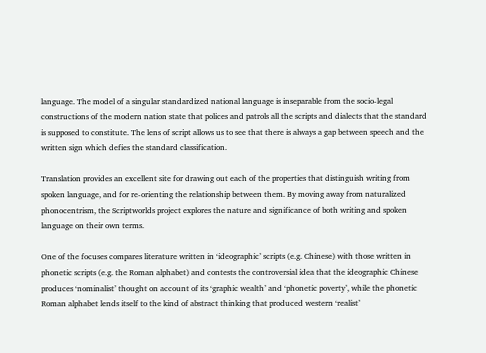language. The model of a singular standardized national language is inseparable from the socio-legal constructions of the modern nation state that polices and patrols all the scripts and dialects that the standard is supposed to constitute. The lens of script allows us to see that there is always a gap between speech and the written sign which defies the standard classification.

Translation provides an excellent site for drawing out each of the properties that distinguish writing from spoken language, and for re-orienting the relationship between them. By moving away from naturalized phonocentrism, the Scriptworlds project explores the nature and significance of both writing and spoken language on their own terms.

One of the focuses compares literature written in ‘ideographic’ scripts (e.g. Chinese) with those written in phonetic scripts (e.g. the Roman alphabet) and contests the controversial idea that the ideographic Chinese produces ‘nominalist’ thought on account of its ‘graphic wealth’ and ‘phonetic poverty’, while the phonetic Roman alphabet lends itself to the kind of abstract thinking that produced western ‘realist’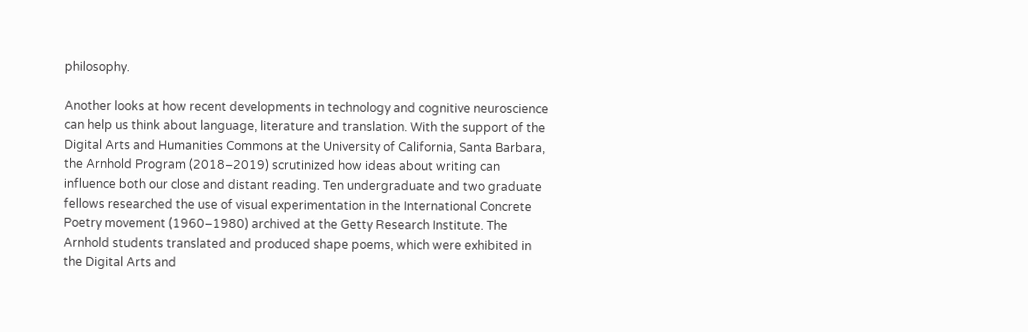philosophy.

Another looks at how recent developments in technology and cognitive neuroscience can help us think about language, literature and translation. With the support of the Digital Arts and Humanities Commons at the University of California, Santa Barbara, the Arnhold Program (2018–2019) scrutinized how ideas about writing can influence both our close and distant reading. Ten undergraduate and two graduate fellows researched the use of visual experimentation in the International Concrete Poetry movement (1960–1980) archived at the Getty Research Institute. The Arnhold students translated and produced shape poems, which were exhibited in the Digital Arts and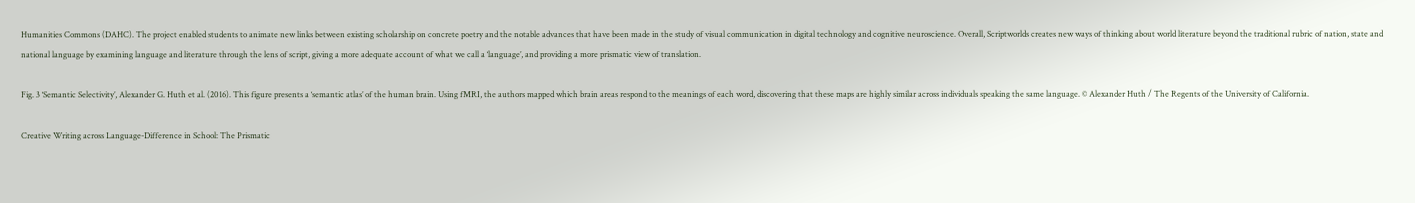Humanities Commons (DAHC). The project enabled students to animate new links between existing scholarship on concrete poetry and the notable advances that have been made in the study of visual communication in digital technology and cognitive neuroscience. Overall, Scriptworlds creates new ways of thinking about world literature beyond the traditional rubric of nation, state and national language by examining language and literature through the lens of script, giving a more adequate account of what we call a ‘language’, and providing a more prismatic view of translation.

Fig. 3 ‘Semantic Selectivity’, Alexander G. Huth et al. (2016). This figure presents a ‘semantic atlas’ of the human brain. Using fMRI, the authors mapped which brain areas respond to the meanings of each word, discovering that these maps are highly similar across individuals speaking the same language. © Alexander Huth / The Regents of the University of California.

Creative Writing across Language-Difference in School: The Prismatic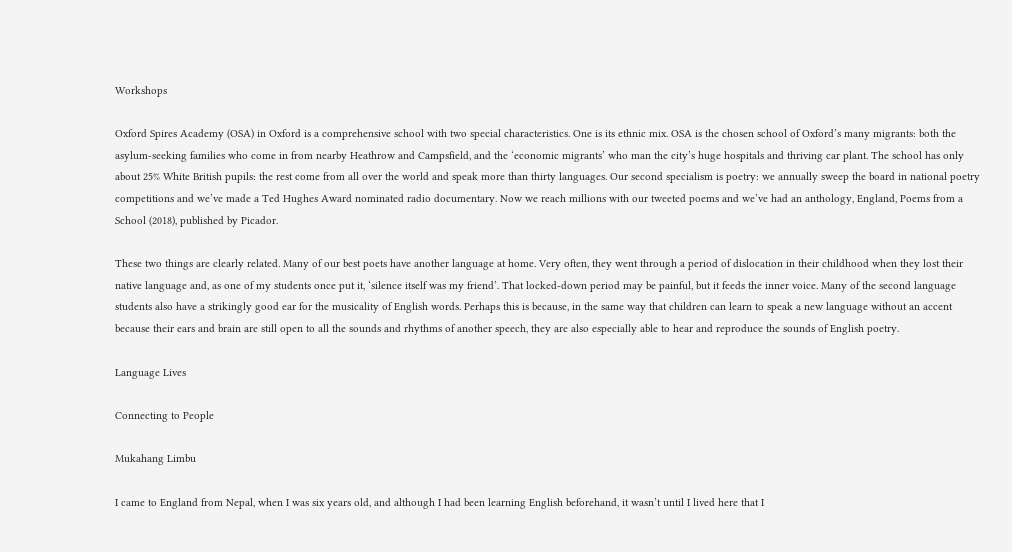Workshops

Oxford Spires Academy (OSA) in Oxford is a comprehensive school with two special characteristics. One is its ethnic mix. OSA is the chosen school of Oxford’s many migrants: both the asylum-seeking families who come in from nearby Heathrow and Campsfield, and the ‘economic migrants’ who man the city’s huge hospitals and thriving car plant. The school has only about 25% White British pupils: the rest come from all over the world and speak more than thirty languages. Our second specialism is poetry: we annually sweep the board in national poetry competitions and we’ve made a Ted Hughes Award nominated radio documentary. Now we reach millions with our tweeted poems and we’ve had an anthology, England, Poems from a School (2018), published by Picador.

These two things are clearly related. Many of our best poets have another language at home. Very often, they went through a period of dislocation in their childhood when they lost their native language and, as one of my students once put it, ‘silence itself was my friend’. That locked-down period may be painful, but it feeds the inner voice. Many of the second language students also have a strikingly good ear for the musicality of English words. Perhaps this is because, in the same way that children can learn to speak a new language without an accent because their ears and brain are still open to all the sounds and rhythms of another speech, they are also especially able to hear and reproduce the sounds of English poetry.

Language Lives

Connecting to People

Mukahang Limbu

I came to England from Nepal, when I was six years old, and although I had been learning English beforehand, it wasn’t until I lived here that I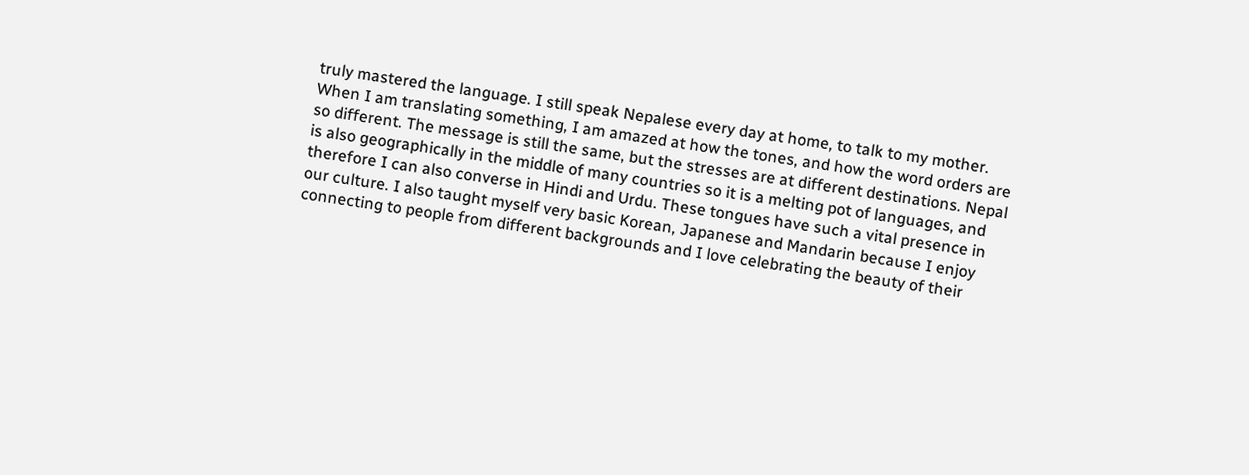truly mastered the language. I still speak Nepalese every day at home, to talk to my mother. When I am translating something, I am amazed at how the tones, and how the word orders are so different. The message is still the same, but the stresses are at different destinations. Nepal is also geographically in the middle of many countries so it is a melting pot of languages, and therefore I can also converse in Hindi and Urdu. These tongues have such a vital presence in our culture. I also taught myself very basic Korean, Japanese and Mandarin because I enjoy connecting to people from different backgrounds and I love celebrating the beauty of their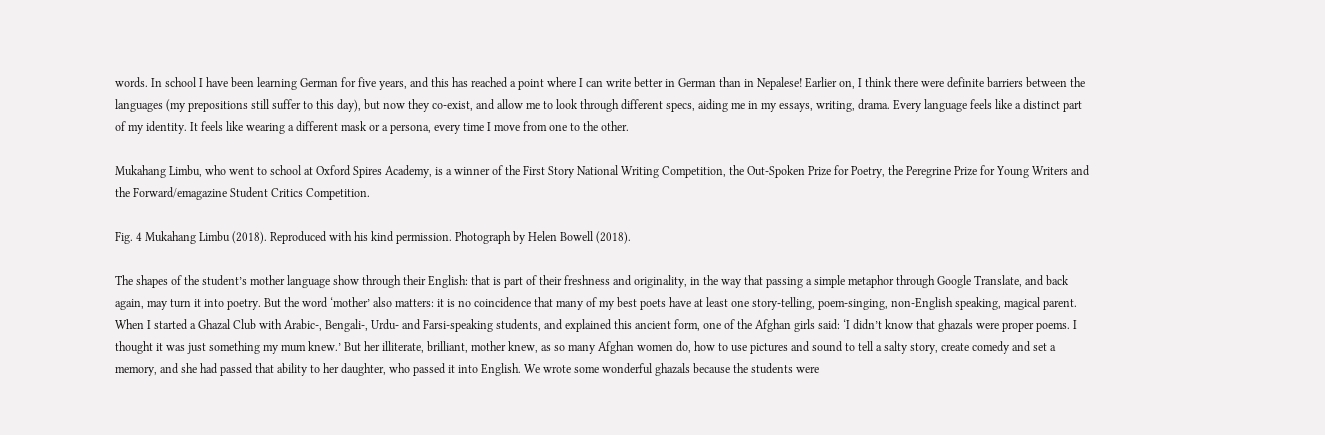words. In school I have been learning German for five years, and this has reached a point where I can write better in German than in Nepalese! Earlier on, I think there were definite barriers between the languages (my prepositions still suffer to this day), but now they co-exist, and allow me to look through different specs, aiding me in my essays, writing, drama. Every language feels like a distinct part of my identity. It feels like wearing a different mask or a persona, every time I move from one to the other.

Mukahang Limbu, who went to school at Oxford Spires Academy, is a winner of the First Story National Writing Competition, the Out-Spoken Prize for Poetry, the Peregrine Prize for Young Writers and the Forward/emagazine Student Critics Competition.

Fig. 4 Mukahang Limbu (2018). Reproduced with his kind permission. Photograph by Helen Bowell (2018).

The shapes of the student’s mother language show through their English: that is part of their freshness and originality, in the way that passing a simple metaphor through Google Translate, and back again, may turn it into poetry. But the word ‘mother’ also matters: it is no coincidence that many of my best poets have at least one story-telling, poem-singing, non-English speaking, magical parent. When I started a Ghazal Club with Arabic-, Bengali-, Urdu- and Farsi-speaking students, and explained this ancient form, one of the Afghan girls said: ‘I didn’t know that ghazals were proper poems. I thought it was just something my mum knew.’ But her illiterate, brilliant, mother knew, as so many Afghan women do, how to use pictures and sound to tell a salty story, create comedy and set a memory, and she had passed that ability to her daughter, who passed it into English. We wrote some wonderful ghazals because the students were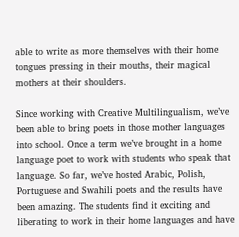able to write as more themselves with their home tongues pressing in their mouths, their magical mothers at their shoulders.

Since working with Creative Multilingualism, we’ve been able to bring poets in those mother languages into school. Once a term we’ve brought in a home language poet to work with students who speak that language. So far, we’ve hosted Arabic, Polish, Portuguese and Swahili poets and the results have been amazing. The students find it exciting and liberating to work in their home languages and have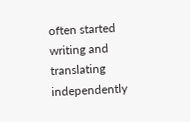often started writing and translating independently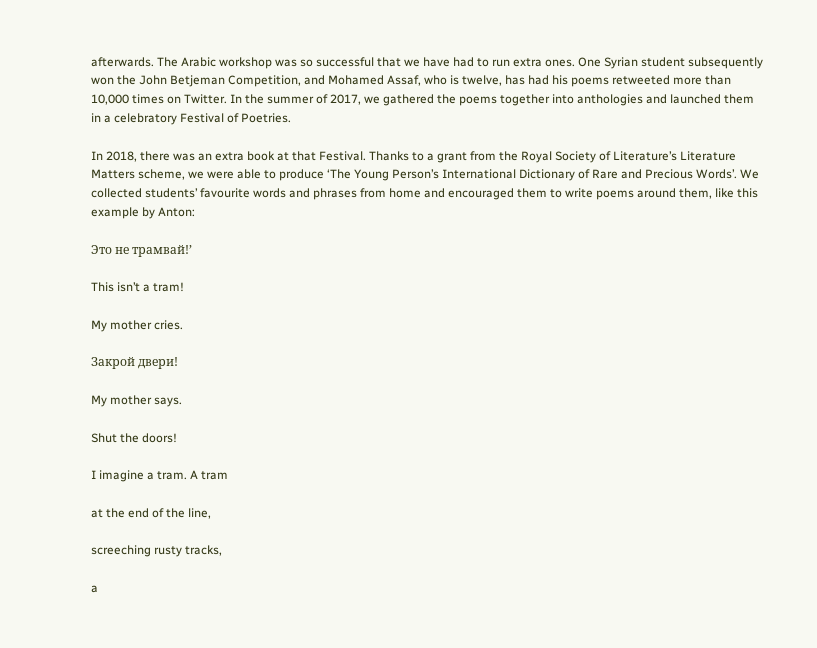afterwards. The Arabic workshop was so successful that we have had to run extra ones. One Syrian student subsequently won the John Betjeman Competition, and Mohamed Assaf, who is twelve, has had his poems retweeted more than 10,000 times on Twitter. In the summer of 2017, we gathered the poems together into anthologies and launched them in a celebratory Festival of Poetries.

In 2018, there was an extra book at that Festival. Thanks to a grant from the Royal Society of Literature’s Literature Matters scheme, we were able to produce ‘The Young Person’s International Dictionary of Rare and Precious Words’. We collected students’ favourite words and phrases from home and encouraged them to write poems around them, like this example by Anton:

Это не трамвай!’

This isn’t a tram!

My mother cries.

Закрой двери!

My mother says.

Shut the doors!

I imagine a tram. A tram

at the end of the line,

screeching rusty tracks,

a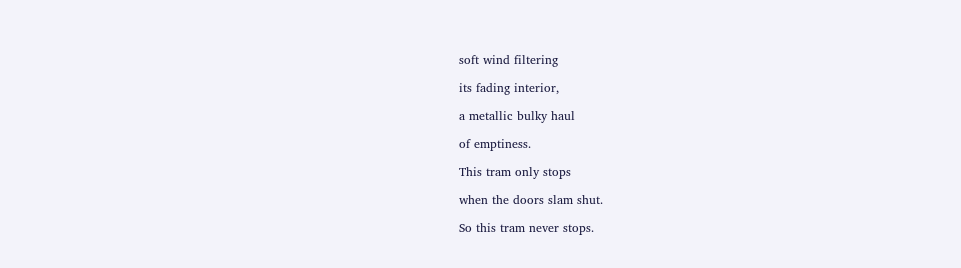soft wind filtering

its fading interior,

a metallic bulky haul

of emptiness.

This tram only stops

when the doors slam shut.

So this tram never stops.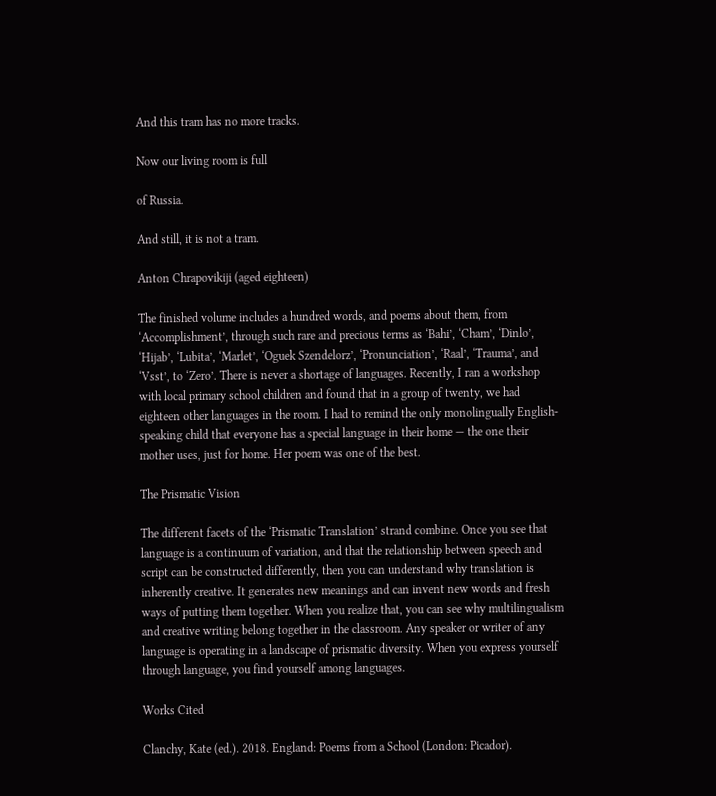And this tram has no more tracks.

Now our living room is full

of Russia.

And still, it is not a tram.

Anton Chrapovikiji (aged eighteen)

The finished volume includes a hundred words, and poems about them, from ‘Accomplishment’, through such rare and precious terms as ‘Bahi’, ‘Cham’, ‘Dinlo’, ‘Hijab’, ‘Lubita’, ‘Marlet’, ‘Oguek Szendelorz’, ‘Pronunciation’, ‘Raal’, ‘Trauma’, and ‘Vsst’, to ‘Zero’. There is never a shortage of languages. Recently, I ran a workshop with local primary school children and found that in a group of twenty, we had eighteen other languages in the room. I had to remind the only monolingually English-speaking child that everyone has a special language in their home — the one their mother uses, just for home. Her poem was one of the best.

The Prismatic Vision

The different facets of the ‘Prismatic Translation’ strand combine. Once you see that language is a continuum of variation, and that the relationship between speech and script can be constructed differently, then you can understand why translation is inherently creative. It generates new meanings and can invent new words and fresh ways of putting them together. When you realize that, you can see why multilingualism and creative writing belong together in the classroom. Any speaker or writer of any language is operating in a landscape of prismatic diversity. When you express yourself through language, you find yourself among languages.

Works Cited

Clanchy, Kate (ed.). 2018. England: Poems from a School (London: Picador).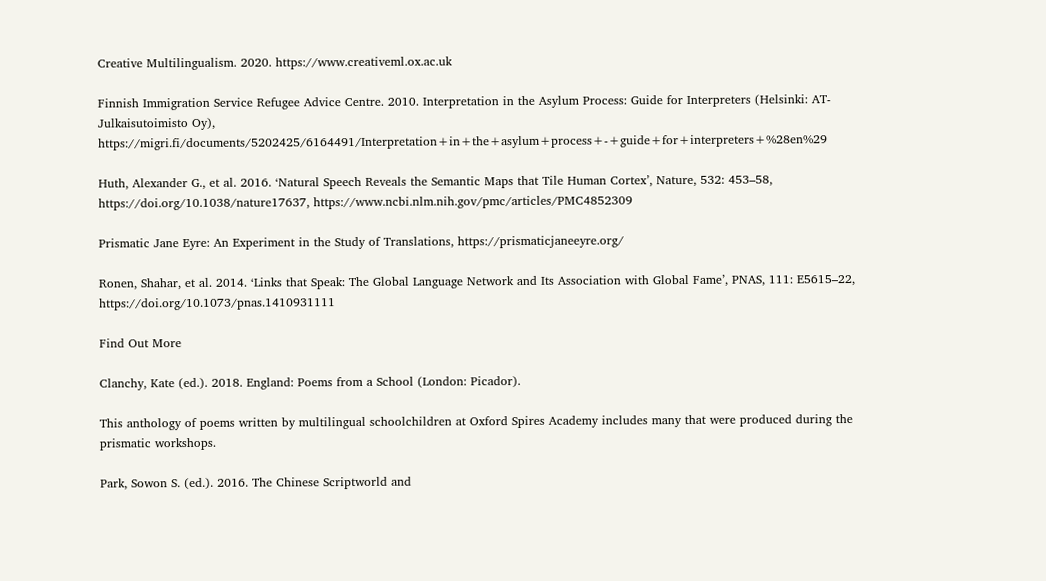Creative Multilingualism. 2020. https://www.creativeml.ox.ac.uk

Finnish Immigration Service Refugee Advice Centre. 2010. Interpretation in the Asylum Process: Guide for Interpreters (Helsinki: AT-Julkaisutoimisto Oy), https://migri.fi/documents/5202425/6164491/Interpretation+in+the+asylum+process+-+guide+for+interpreters+%28en%29

Huth, Alexander G., et al. 2016. ‘Natural Speech Reveals the Semantic Maps that Tile Human Cortex’, Nature, 532: 453–58, https://doi.org/10.1038/nature17637, https://www.ncbi.nlm.nih.gov/pmc/articles/PMC4852309

Prismatic Jane Eyre: An Experiment in the Study of Translations, https://prismaticjaneeyre.org/

Ronen, Shahar, et al. 2014. ‘Links that Speak: The Global Language Network and Its Association with Global Fame’, PNAS, 111: E5615–22, https://doi.org/10.1073/pnas.1410931111

Find Out More

Clanchy, Kate (ed.). 2018. England: Poems from a School (London: Picador).

This anthology of poems written by multilingual schoolchildren at Oxford Spires Academy includes many that were produced during the prismatic workshops.

Park, Sowon S. (ed.). 2016. The Chinese Scriptworld and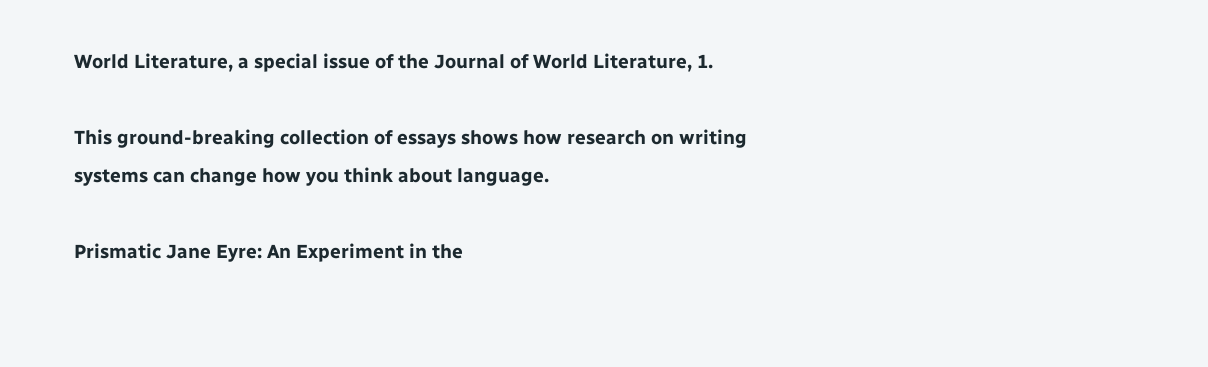World Literature, a special issue of the Journal of World Literature, 1.

This ground-breaking collection of essays shows how research on writing systems can change how you think about language.

Prismatic Jane Eyre: An Experiment in the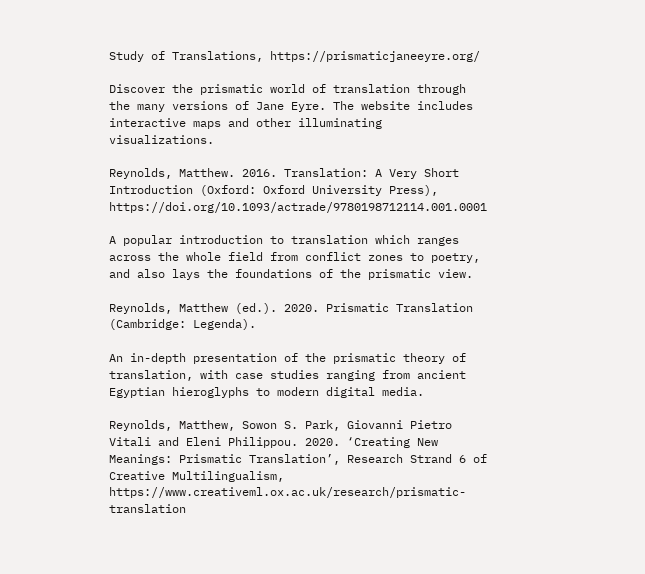Study of Translations, https://prismaticjaneeyre.org/

Discover the prismatic world of translation through the many versions of Jane Eyre. The website includes interactive maps and other illuminating visualizations.

Reynolds, Matthew. 2016. Translation: A Very Short Introduction (Oxford: Oxford University Press), https://doi.org/10.1093/actrade/9780198712114.001.0001

A popular introduction to translation which ranges across the whole field from conflict zones to poetry, and also lays the foundations of the prismatic view.

Reynolds, Matthew (ed.). 2020. Prismatic Translation (Cambridge: Legenda).

An in-depth presentation of the prismatic theory of translation, with case studies ranging from ancient Egyptian hieroglyphs to modern digital media.

Reynolds, Matthew, Sowon S. Park, Giovanni Pietro Vitali and Eleni Philippou. 2020. ‘Creating New Meanings: Prismatic Translation’, Research Strand 6 of Creative Multilingualism, https://www.creativeml.ox.ac.uk/research/prismatic-translation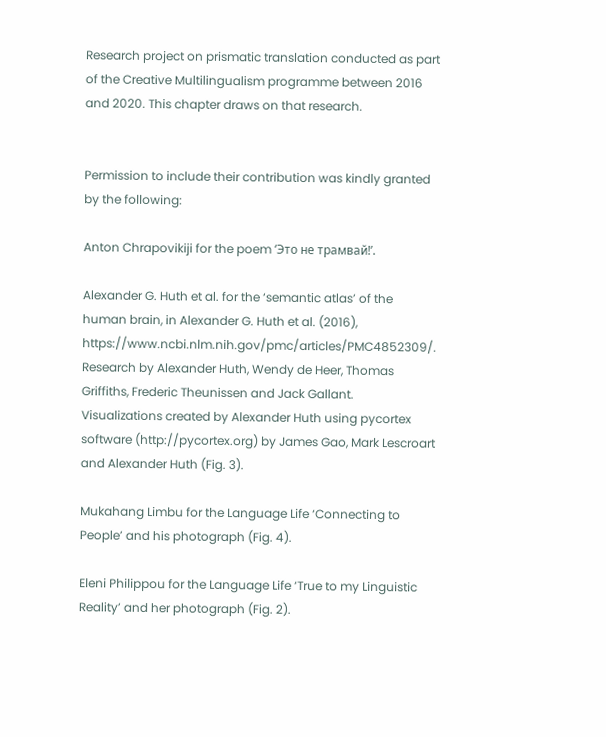Research project on prismatic translation conducted as part of the Creative Multilingualism programme between 2016 and 2020. This chapter draws on that research.


Permission to include their contribution was kindly granted by the following:

Anton Chrapovikiji for the poem ‘Это не трамвай!’.

Alexander G. Huth et al. for the ‘semantic atlas’ of the human brain, in Alexander G. Huth et al. (2016), https://www.ncbi.nlm.nih.gov/pmc/articles/PMC4852309/. Research by Alexander Huth, Wendy de Heer, Thomas Griffiths, Frederic Theunissen and Jack Gallant. Visualizations created by Alexander Huth using pycortex software (http://pycortex.org) by James Gao, Mark Lescroart and Alexander Huth (Fig. 3).

Mukahang Limbu for the Language Life ‘Connecting to People’ and his photograph (Fig. 4).

Eleni Philippou for the Language Life ‘True to my Linguistic Reality’ and her photograph (Fig. 2).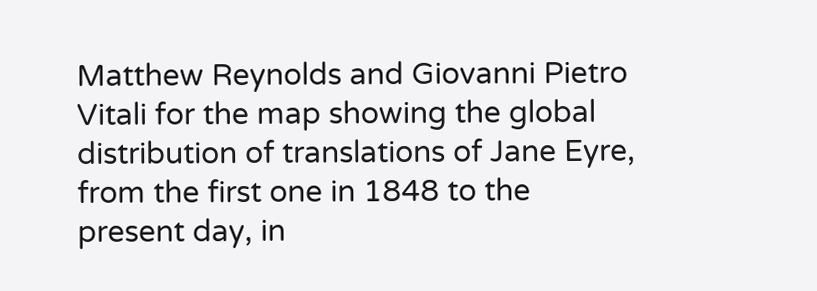Matthew Reynolds and Giovanni Pietro Vitali for the map showing the global distribution of translations of Jane Eyre, from the first one in 1848 to the present day, in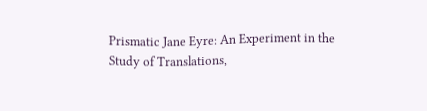Prismatic Jane Eyre: An Experiment in the Study of Translations,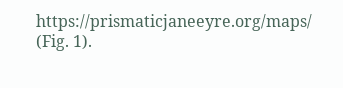https://prismaticjaneeyre.org/maps/ (Fig. 1).